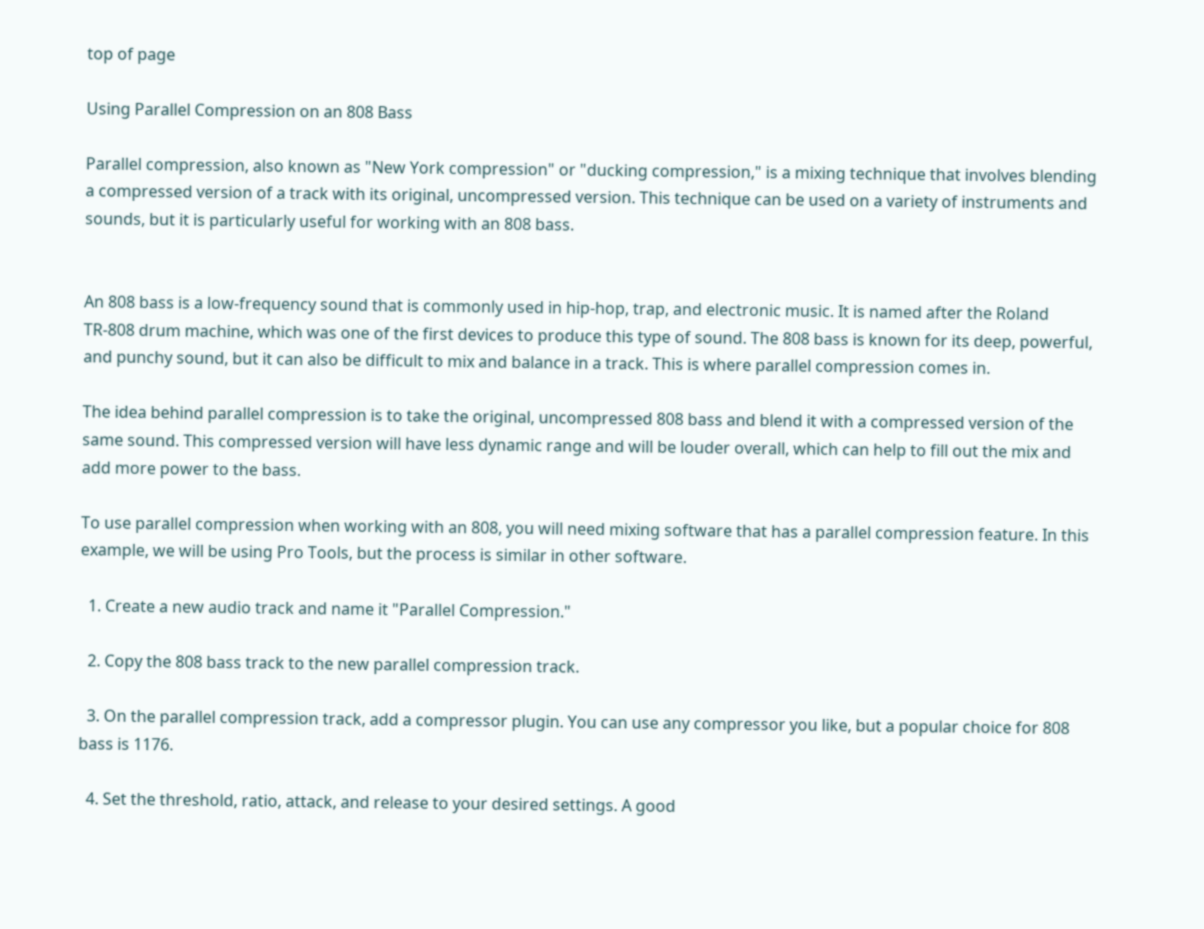top of page

Using Parallel Compression on an 808 Bass

Parallel compression, also known as "New York compression" or "ducking compression," is a mixing technique that involves blending a compressed version of a track with its original, uncompressed version. This technique can be used on a variety of instruments and sounds, but it is particularly useful for working with an 808 bass.


An 808 bass is a low-frequency sound that is commonly used in hip-hop, trap, and electronic music. It is named after the Roland TR-808 drum machine, which was one of the first devices to produce this type of sound. The 808 bass is known for its deep, powerful, and punchy sound, but it can also be difficult to mix and balance in a track. This is where parallel compression comes in.

The idea behind parallel compression is to take the original, uncompressed 808 bass and blend it with a compressed version of the same sound. This compressed version will have less dynamic range and will be louder overall, which can help to fill out the mix and add more power to the bass.

To use parallel compression when working with an 808, you will need mixing software that has a parallel compression feature. In this example, we will be using Pro Tools, but the process is similar in other software.

  1. Create a new audio track and name it "Parallel Compression."

  2. Copy the 808 bass track to the new parallel compression track.

  3. On the parallel compression track, add a compressor plugin. You can use any compressor you like, but a popular choice for 808 bass is 1176.

  4. Set the threshold, ratio, attack, and release to your desired settings. A good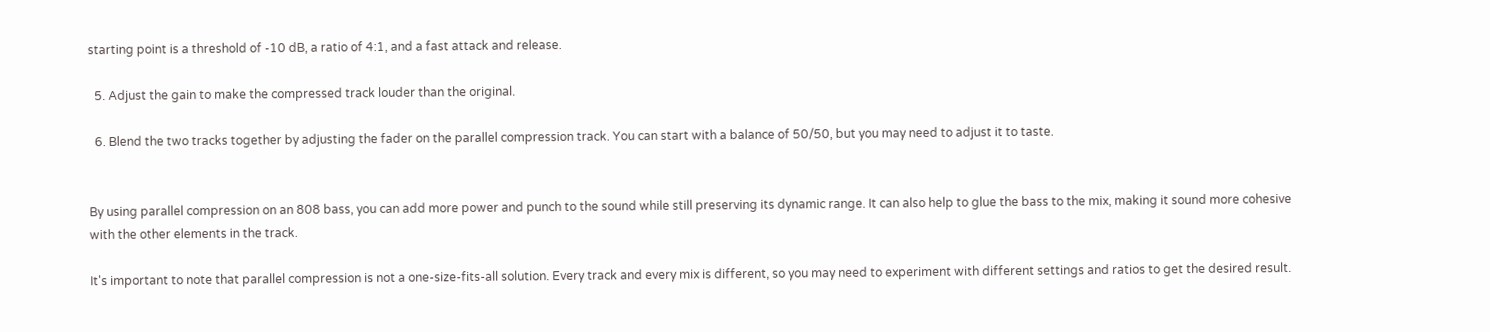starting point is a threshold of -10 dB, a ratio of 4:1, and a fast attack and release.

  5. Adjust the gain to make the compressed track louder than the original.

  6. Blend the two tracks together by adjusting the fader on the parallel compression track. You can start with a balance of 50/50, but you may need to adjust it to taste.


By using parallel compression on an 808 bass, you can add more power and punch to the sound while still preserving its dynamic range. It can also help to glue the bass to the mix, making it sound more cohesive with the other elements in the track.

It's important to note that parallel compression is not a one-size-fits-all solution. Every track and every mix is different, so you may need to experiment with different settings and ratios to get the desired result.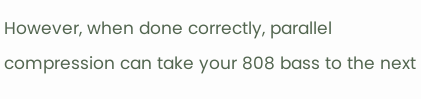However, when done correctly, parallel compression can take your 808 bass to the next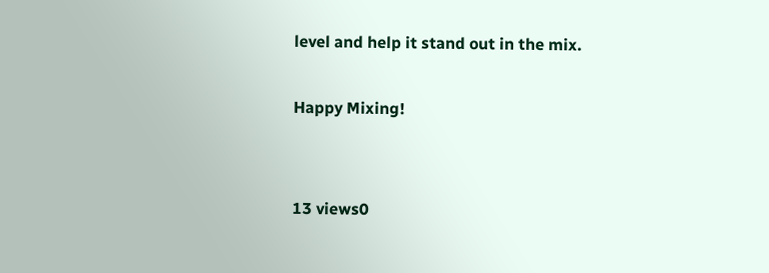level and help it stand out in the mix.

Happy Mixing!


13 views0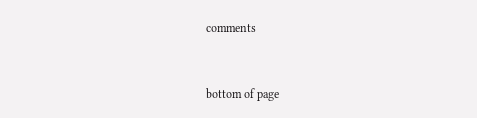comments


bottom of page